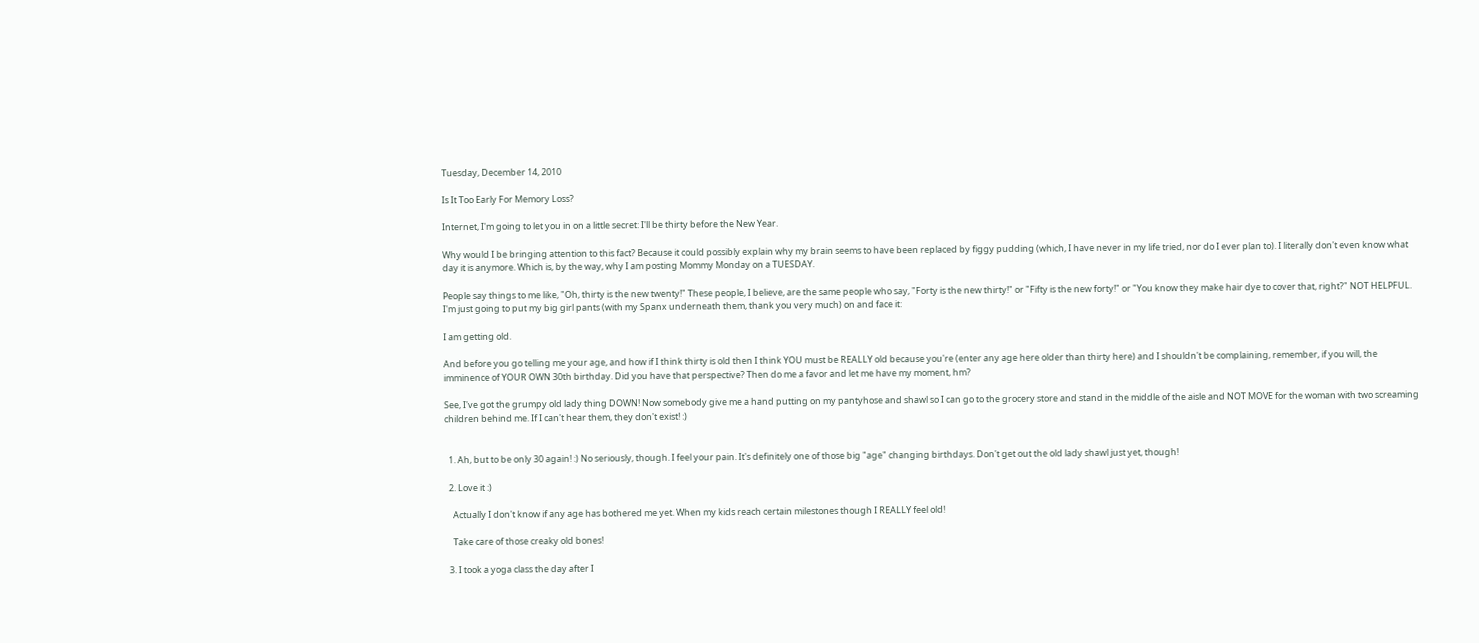Tuesday, December 14, 2010

Is It Too Early For Memory Loss?

Internet, I'm going to let you in on a little secret: I'll be thirty before the New Year.

Why would I be bringing attention to this fact? Because it could possibly explain why my brain seems to have been replaced by figgy pudding (which, I have never in my life tried, nor do I ever plan to). I literally don't even know what day it is anymore. Which is, by the way, why I am posting Mommy Monday on a TUESDAY.

People say things to me like, "Oh, thirty is the new twenty!" These people, I believe, are the same people who say, "Forty is the new thirty!" or "Fifty is the new forty!" or "You know they make hair dye to cover that, right?" NOT HELPFUL. I'm just going to put my big girl pants (with my Spanx underneath them, thank you very much) on and face it:

I am getting old.

And before you go telling me your age, and how if I think thirty is old then I think YOU must be REALLY old because you're (enter any age here older than thirty here) and I shouldn't be complaining, remember, if you will, the imminence of YOUR OWN 30th birthday. Did you have that perspective? Then do me a favor and let me have my moment, hm?

See, I've got the grumpy old lady thing DOWN! Now somebody give me a hand putting on my pantyhose and shawl so I can go to the grocery store and stand in the middle of the aisle and NOT MOVE for the woman with two screaming children behind me. If I can't hear them, they don't exist! :)


  1. Ah, but to be only 30 again! :) No seriously, though. I feel your pain. It's definitely one of those big "age" changing birthdays. Don't get out the old lady shawl just yet, though!

  2. Love it :)

    Actually I don't know if any age has bothered me yet. When my kids reach certain milestones though I REALLY feel old!

    Take care of those creaky old bones!

  3. I took a yoga class the day after I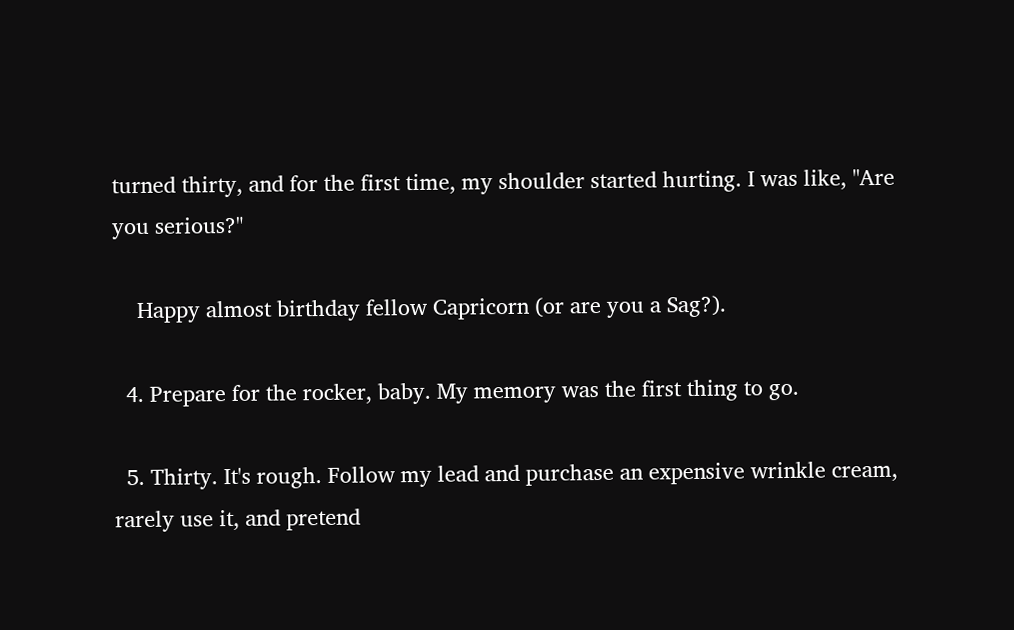turned thirty, and for the first time, my shoulder started hurting. I was like, "Are you serious?"

    Happy almost birthday fellow Capricorn (or are you a Sag?).

  4. Prepare for the rocker, baby. My memory was the first thing to go.

  5. Thirty. It's rough. Follow my lead and purchase an expensive wrinkle cream, rarely use it, and pretend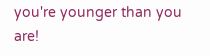you're younger than you are!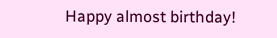Happy almost birthday!